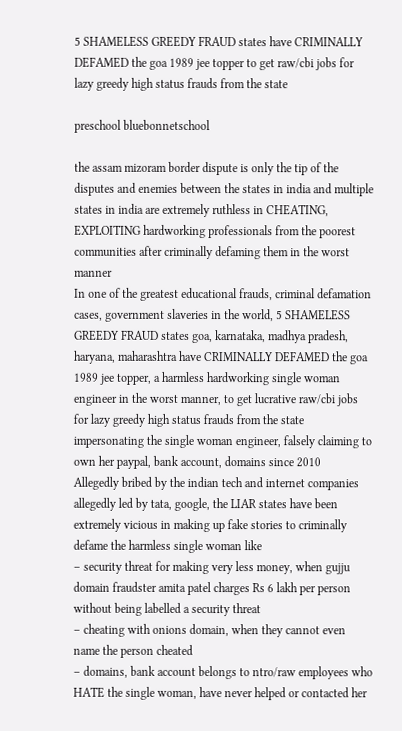5 SHAMELESS GREEDY FRAUD states have CRIMINALLY DEFAMED the goa 1989 jee topper to get raw/cbi jobs for lazy greedy high status frauds from the state

preschool bluebonnetschool

the assam mizoram border dispute is only the tip of the disputes and enemies between the states in india and multiple states in india are extremely ruthless in CHEATING, EXPLOITING hardworking professionals from the poorest communities after criminally defaming them in the worst manner
In one of the greatest educational frauds, criminal defamation cases, government slaveries in the world, 5 SHAMELESS GREEDY FRAUD states goa, karnataka, madhya pradesh, haryana, maharashtra have CRIMINALLY DEFAMED the goa 1989 jee topper, a harmless hardworking single woman engineer in the worst manner, to get lucrative raw/cbi jobs for lazy greedy high status frauds from the state impersonating the single woman engineer, falsely claiming to own her paypal, bank account, domains since 2010
Allegedly bribed by the indian tech and internet companies allegedly led by tata, google, the LIAR states have been extremely vicious in making up fake stories to criminally defame the harmless single woman like
– security threat for making very less money, when gujju domain fraudster amita patel charges Rs 6 lakh per person without being labelled a security threat
– cheating with onions domain, when they cannot even name the person cheated
– domains, bank account belongs to ntro/raw employees who HATE the single woman, have never helped or contacted her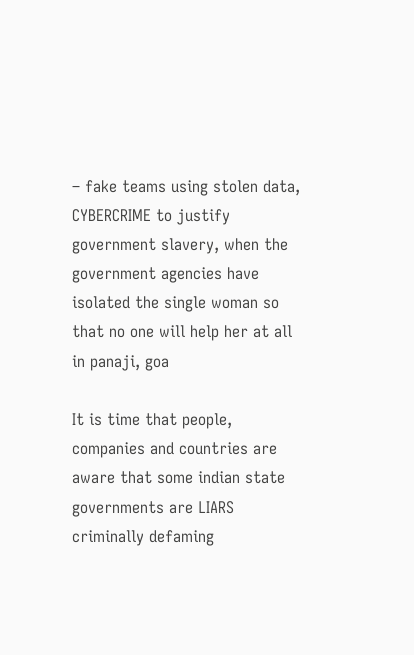– fake teams using stolen data, CYBERCRIME to justify government slavery, when the government agencies have isolated the single woman so that no one will help her at all in panaji, goa

It is time that people, companies and countries are aware that some indian state governments are LIARS criminally defaming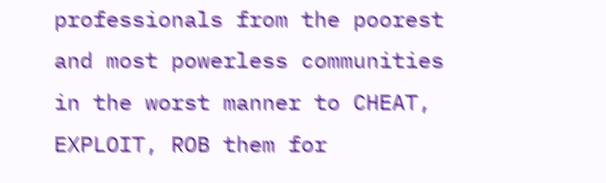professionals from the poorest and most powerless communities in the worst manner to CHEAT, EXPLOIT, ROB them for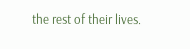the rest of their lives.